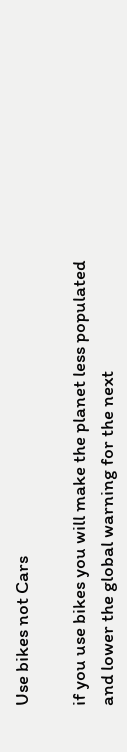Use bikes not Cars

if you use bikes you will make the planet less populated and lower the global warning for the next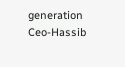generation
Ceo-Hassib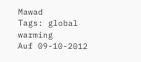Mawad
Tags: global warming
Auf 09-10-2012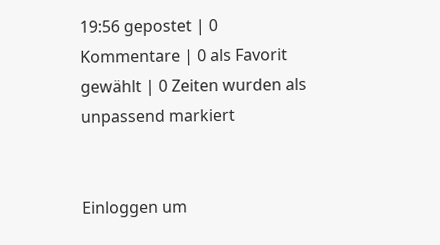19:56 gepostet | 0  Kommentare | 0 als Favorit gewählt | 0 Zeiten wurden als unpassend markiert


Einloggen um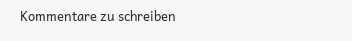Kommentare zu schreiben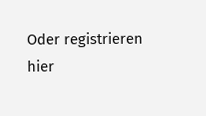Oder registrieren hier